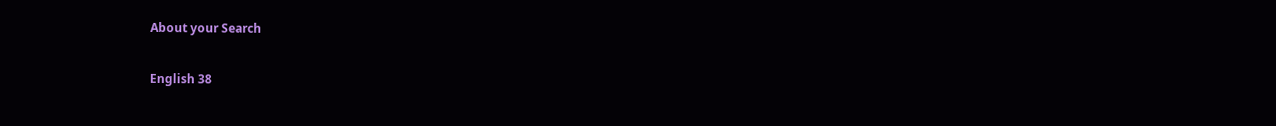About your Search

English 38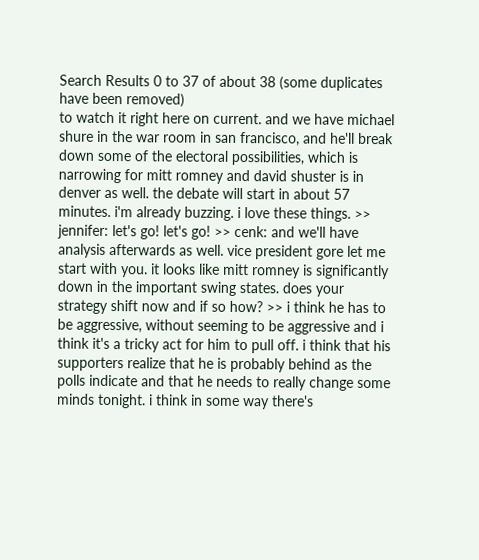Search Results 0 to 37 of about 38 (some duplicates have been removed)
to watch it right here on current. and we have michael shure in the war room in san francisco, and he'll break down some of the electoral possibilities, which is narrowing for mitt romney and david shuster is in denver as well. the debate will start in about 57 minutes. i'm already buzzing. i love these things. >> jennifer: let's go! let's go! >> cenk: and we'll have analysis afterwards as well. vice president gore let me start with you. it looks like mitt romney is significantly down in the important swing states. does your strategy shift now and if so how? >> i think he has to be aggressive, without seeming to be aggressive and i think it's a tricky act for him to pull off. i think that his supporters realize that he is probably behind as the polls indicate and that he needs to really change some minds tonight. i think in some way there's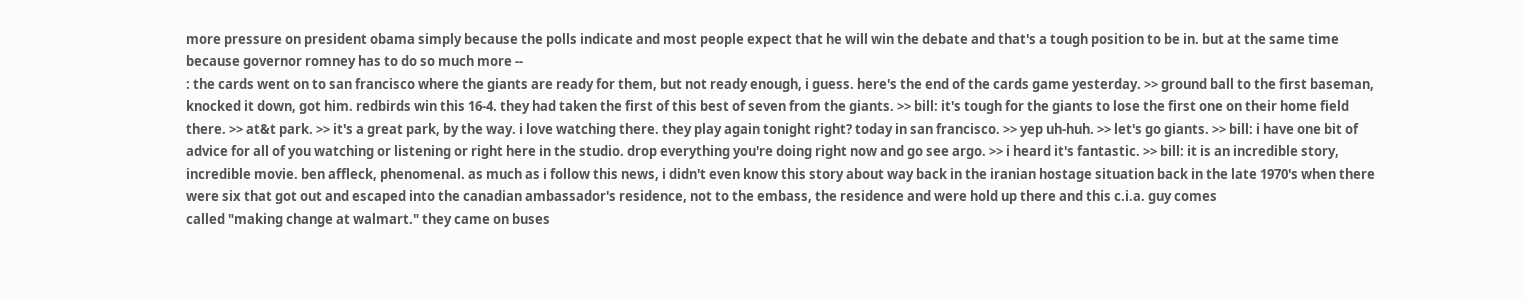more pressure on president obama simply because the polls indicate and most people expect that he will win the debate and that's a tough position to be in. but at the same time because governor romney has to do so much more --
: the cards went on to san francisco where the giants are ready for them, but not ready enough, i guess. here's the end of the cards game yesterday. >> ground ball to the first baseman, knocked it down, got him. redbirds win this 16-4. they had taken the first of this best of seven from the giants. >> bill: it's tough for the giants to lose the first one on their home field there. >> at&t park. >> it's a great park, by the way. i love watching there. they play again tonight right? today in san francisco. >> yep uh-huh. >> let's go giants. >> bill: i have one bit of advice for all of you watching or listening or right here in the studio. drop everything you're doing right now and go see argo. >> i heard it's fantastic. >> bill: it is an incredible story, incredible movie. ben affleck, phenomenal. as much as i follow this news, i didn't even know this story about way back in the iranian hostage situation back in the late 1970's when there were six that got out and escaped into the canadian ambassador's residence, not to the embass, the residence and were hold up there and this c.i.a. guy comes
called "making change at walmart." they came on buses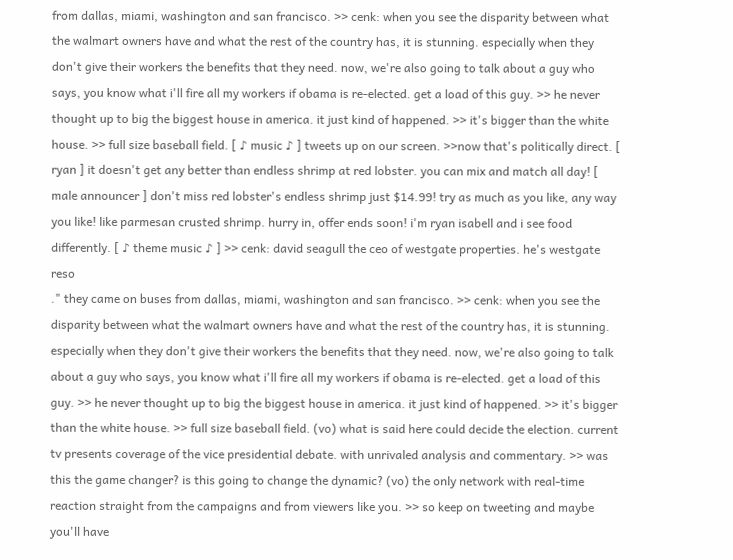from dallas, miami, washington and san francisco. >> cenk: when you see the disparity between what the walmart owners have and what the rest of the country has, it is stunning. especially when they don't give their workers the benefits that they need. now, we're also going to talk about a guy who says, you know what i'll fire all my workers if obama is re-elected. get a load of this guy. >> he never thought up to big the biggest house in america. it just kind of happened. >> it's bigger than the white house. >> full size baseball field. [ ♪ music ♪ ] tweets up on our screen. >>now that's politically direct. [ ryan ] it doesn't get any better than endless shrimp at red lobster. you can mix and match all day! [ male announcer ] don't miss red lobster's endless shrimp just $14.99! try as much as you like, any way you like! like parmesan crusted shrimp. hurry in, offer ends soon! i'm ryan isabell and i see food differently. [ ♪ theme music ♪ ] >> cenk: david seagull the ceo of westgate properties. he's westgate reso
." they came on buses from dallas, miami, washington and san francisco. >> cenk: when you see the disparity between what the walmart owners have and what the rest of the country has, it is stunning. especially when they don't give their workers the benefits that they need. now, we're also going to talk about a guy who says, you know what i'll fire all my workers if obama is re-elected. get a load of this guy. >> he never thought up to big the biggest house in america. it just kind of happened. >> it's bigger than the white house. >> full size baseball field. (vo) what is said here could decide the election. current tv presents coverage of the vice presidential debate. with unrivaled analysis and commentary. >> was this the game changer? is this going to change the dynamic? (vo) the only network with real-time reaction straight from the campaigns and from viewers like you. >> so keep on tweeting and maybe you'll have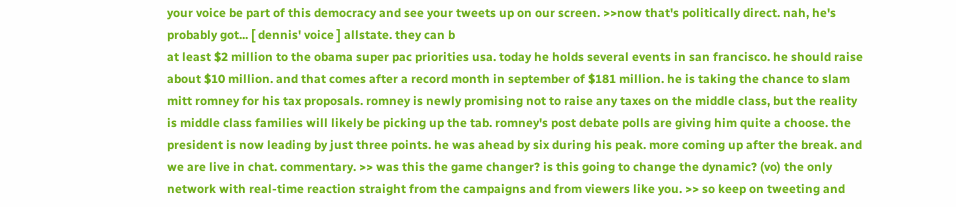your voice be part of this democracy and see your tweets up on our screen. >>now that's politically direct. nah, he's probably got... [ dennis' voice ] allstate. they can b
at least $2 million to the obama super pac priorities usa. today he holds several events in san francisco. he should raise about $10 million. and that comes after a record month in september of $181 million. he is taking the chance to slam mitt romney for his tax proposals. romney is newly promising not to raise any taxes on the middle class, but the reality is middle class families will likely be picking up the tab. romney's post debate polls are giving him quite a choose. the president is now leading by just three points. he was ahead by six during his peak. more coming up after the break. and we are live in chat. commentary. >> was this the game changer? is this going to change the dynamic? (vo) the only network with real-time reaction straight from the campaigns and from viewers like you. >> so keep on tweeting and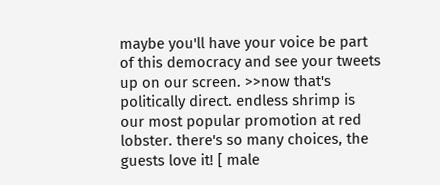maybe you'll have your voice be part of this democracy and see your tweets up on our screen. >>now that's politically direct. endless shrimp is our most popular promotion at red lobster. there's so many choices, the guests love it! [ male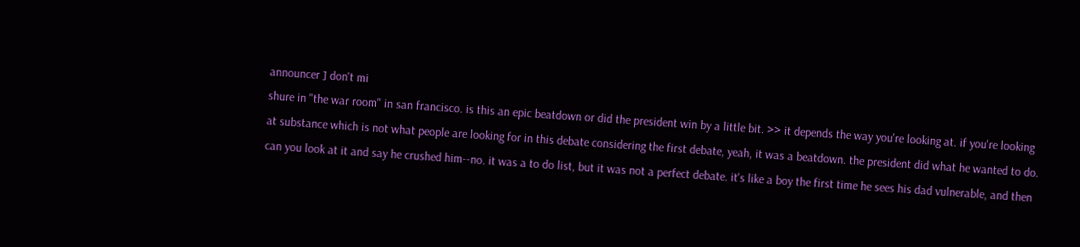announcer ] don't mi
shure in "the war room" in san francisco. is this an epic beatdown or did the president win by a little bit. >> it depends the way you're looking at. if you're looking at substance which is not what people are looking for in this debate considering the first debate, yeah, it was a beatdown. the president did what he wanted to do. can you look at it and say he crushed him--no. it was a to do list, but it was not a perfect debate. it's like a boy the first time he sees his dad vulnerable, and then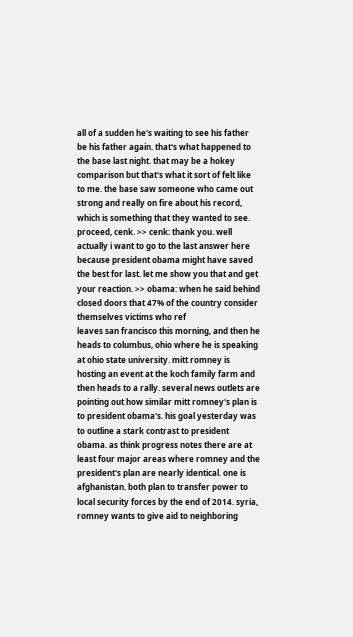all of a sudden he's waiting to see his father be his father again. that's what happened to the base last night. that may be a hokey comparison but that's what it sort of felt like to me. the base saw someone who came out strong and really on fire about his record, which is something that they wanted to see. proceed, cenk. >> cenk: thank you. well actually i want to go to the last answer here because president obama might have saved the best for last. let me show you that and get your reaction. >> obama: when he said behind closed doors that 47% of the country consider themselves victims who ref
leaves san francisco this morning, and then he heads to columbus, ohio where he is speaking at ohio state university. mitt romney is hosting an event at the koch family farm and then heads to a rally. several news outlets are pointing out how similar mitt romney's plan is to president obama's. his goal yesterday was to outline a stark contrast to president obama. as think progress notes there are at least four major areas where romney and the president's plan are nearly identical. one is afghanistan. both plan to transfer power to local security forces by the end of 2014. syria, romney wants to give aid to neighboring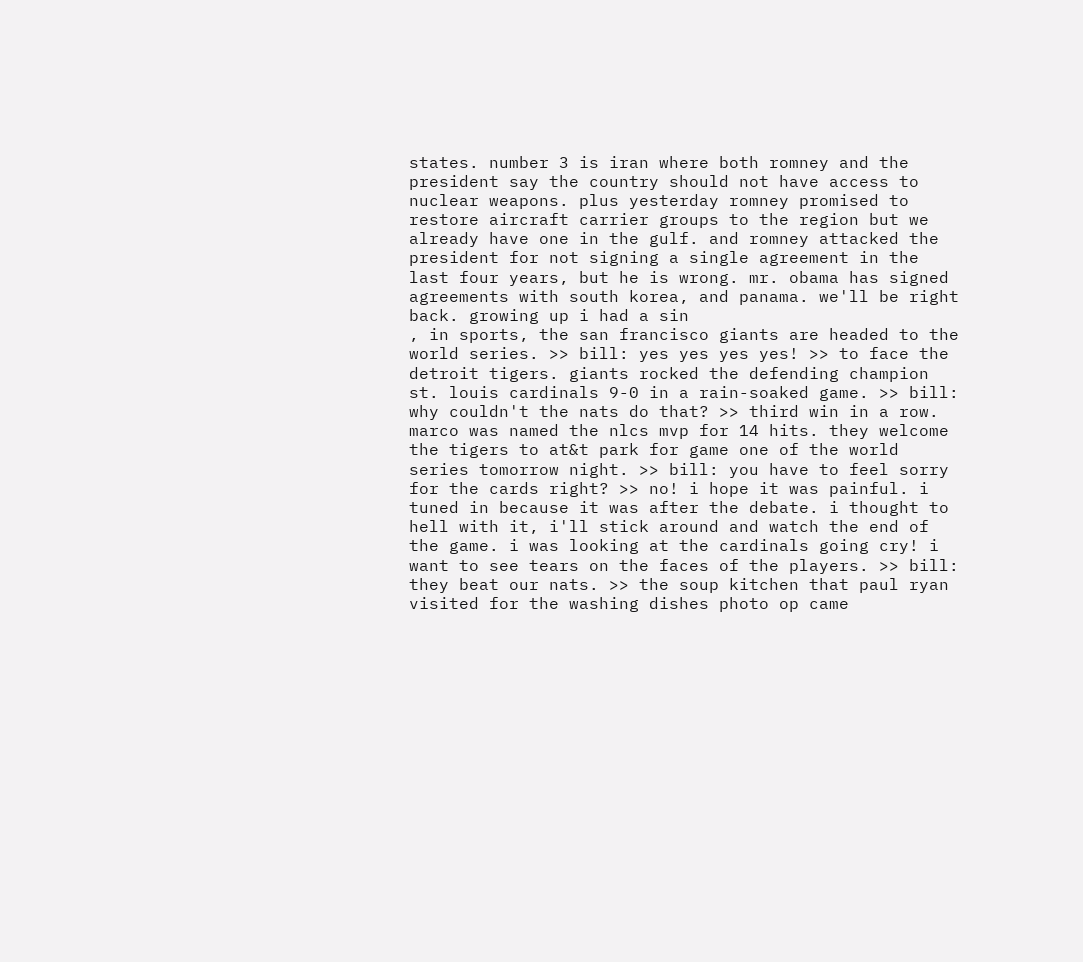states. number 3 is iran where both romney and the president say the country should not have access to nuclear weapons. plus yesterday romney promised to restore aircraft carrier groups to the region but we already have one in the gulf. and romney attacked the president for not signing a single agreement in the last four years, but he is wrong. mr. obama has signed agreements with south korea, and panama. we'll be right back. growing up i had a sin
, in sports, the san francisco giants are headed to the world series. >> bill: yes yes yes yes! >> to face the detroit tigers. giants rocked the defending champion st. louis cardinals 9-0 in a rain-soaked game. >> bill: why couldn't the nats do that? >> third win in a row. marco was named the nlcs mvp for 14 hits. they welcome the tigers to at&t park for game one of the world series tomorrow night. >> bill: you have to feel sorry for the cards right? >> no! i hope it was painful. i tuned in because it was after the debate. i thought to hell with it, i'll stick around and watch the end of the game. i was looking at the cardinals going cry! i want to see tears on the faces of the players. >> bill: they beat our nats. >> the soup kitchen that paul ryan visited for the washing dishes photo op came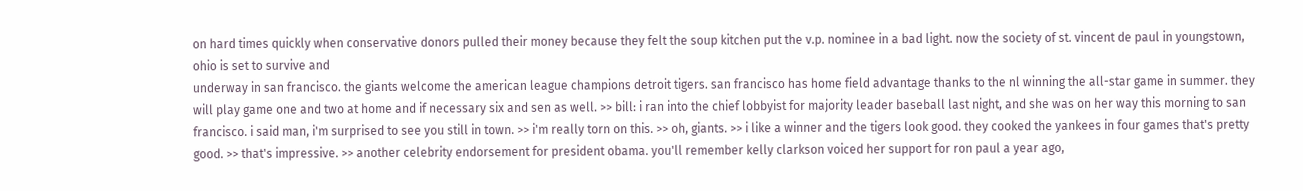on hard times quickly when conservative donors pulled their money because they felt the soup kitchen put the v.p. nominee in a bad light. now the society of st. vincent de paul in youngstown, ohio is set to survive and
underway in san francisco. the giants welcome the american league champions detroit tigers. san francisco has home field advantage thanks to the nl winning the all-star game in summer. they will play game one and two at home and if necessary six and sen as well. >> bill: i ran into the chief lobbyist for majority leader baseball last night, and she was on her way this morning to san francisco. i said man, i'm surprised to see you still in town. >> i'm really torn on this. >> oh, giants. >> i like a winner and the tigers look good. they cooked the yankees in four games that's pretty good. >> that's impressive. >> another celebrity endorsement for president obama. you'll remember kelly clarkson voiced her support for ron paul a year ago,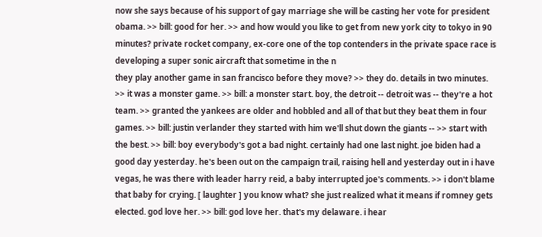now she says because of his support of gay marriage she will be casting her vote for president obama. >> bill: good for her. >> and how would you like to get from new york city to tokyo in 90 minutes? private rocket company, ex-core one of the top contenders in the private space race is developing a super sonic aircraft that sometime in the n
they play another game in san francisco before they move? >> they do. details in two minutes. >> it was a monster game. >> bill: a monster start. boy, the detroit -- detroit was -- they're a hot team. >> granted the yankees are older and hobbled and all of that but they beat them in four games. >> bill: justin verlander they started with him we'll shut down the giants -- >> start with the best. >> bill: boy everybody's got a bad night. certainly had one last night. joe biden had a good day yesterday. he's been out on the campaign trail, raising hell and yesterday out in i have vegas, he was there with leader harry reid, a baby interrupted joe's comments. >> i don't blame that baby for crying. [ laughter ] you know what? she just realized what it means if romney gets elected. god love her. >> bill: god love her. that's my delaware. i hear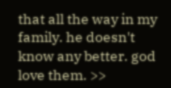that all the way in my family. he doesn't know any better. god love them. >>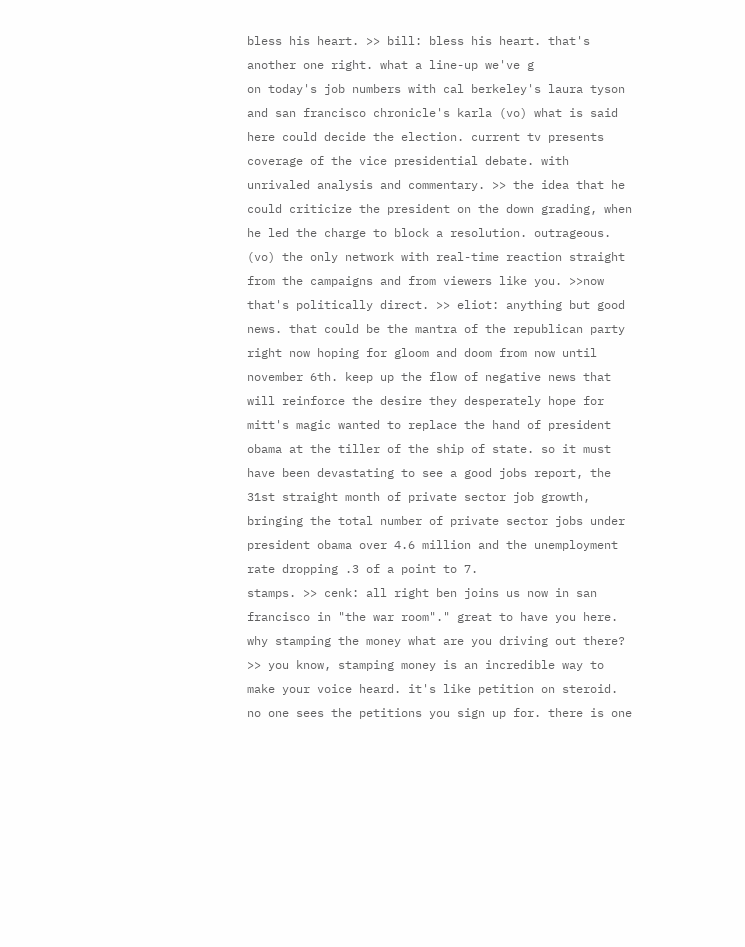bless his heart. >> bill: bless his heart. that's another one right. what a line-up we've g
on today's job numbers with cal berkeley's laura tyson and san francisco chronicle's karla (vo) what is said here could decide the election. current tv presents coverage of the vice presidential debate. with unrivaled analysis and commentary. >> the idea that he could criticize the president on the down grading, when he led the charge to block a resolution. outrageous. (vo) the only network with real-time reaction straight from the campaigns and from viewers like you. >>now that's politically direct. >> eliot: anything but good news. that could be the mantra of the republican party right now hoping for gloom and doom from now until november 6th. keep up the flow of negative news that will reinforce the desire they desperately hope for mitt's magic wanted to replace the hand of president obama at the tiller of the ship of state. so it must have been devastating to see a good jobs report, the 31st straight month of private sector job growth, bringing the total number of private sector jobs under president obama over 4.6 million and the unemployment rate dropping .3 of a point to 7.
stamps. >> cenk: all right ben joins us now in san francisco in "the war room"." great to have you here. why stamping the money what are you driving out there? >> you know, stamping money is an incredible way to make your voice heard. it's like petition on steroid. no one sees the petitions you sign up for. there is one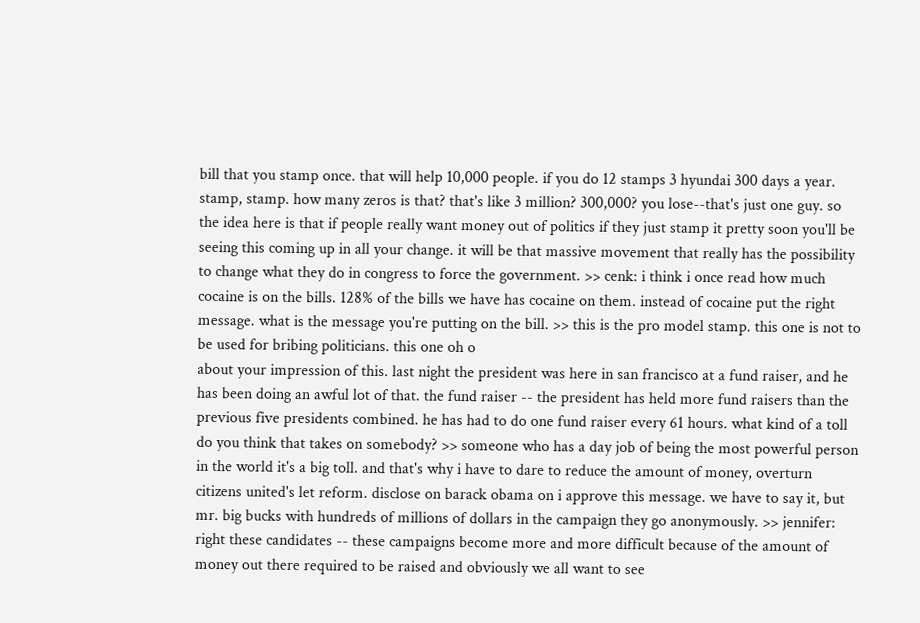bill that you stamp once. that will help 10,000 people. if you do 12 stamps 3 hyundai 300 days a year. stamp, stamp. how many zeros is that? that's like 3 million? 300,000? you lose--that's just one guy. so the idea here is that if people really want money out of politics if they just stamp it pretty soon you'll be seeing this coming up in all your change. it will be that massive movement that really has the possibility to change what they do in congress to force the government. >> cenk: i think i once read how much cocaine is on the bills. 128% of the bills we have has cocaine on them. instead of cocaine put the right message. what is the message you're putting on the bill. >> this is the pro model stamp. this one is not to be used for bribing politicians. this one oh o
about your impression of this. last night the president was here in san francisco at a fund raiser, and he has been doing an awful lot of that. the fund raiser -- the president has held more fund raisers than the previous five presidents combined. he has had to do one fund raiser every 61 hours. what kind of a toll do you think that takes on somebody? >> someone who has a day job of being the most powerful person in the world it's a big toll. and that's why i have to dare to reduce the amount of money, overturn citizens united's let reform. disclose on barack obama on i approve this message. we have to say it, but mr. big bucks with hundreds of millions of dollars in the campaign they go anonymously. >> jennifer: right these candidates -- these campaigns become more and more difficult because of the amount of money out there required to be raised and obviously we all want to see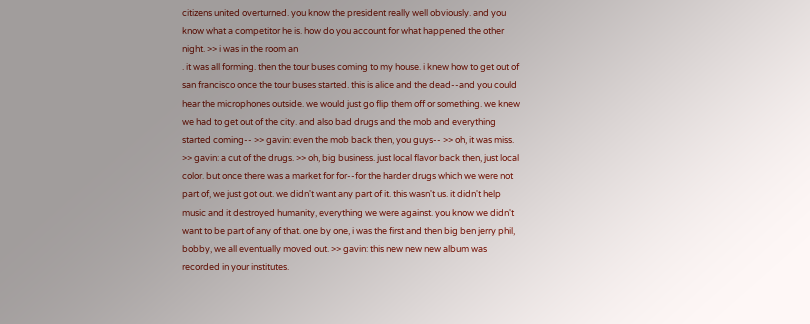citizens united overturned. you know the president really well obviously. and you know what a competitor he is. how do you account for what happened the other night. >> i was in the room an
. it was all forming. then the tour buses coming to my house. i knew how to get out of san francisco once the tour buses started. this is alice and the dead--and you could hear the microphones outside. we would just go flip them off or something. we knew we had to get out of the city. and also bad drugs and the mob and everything started coming-- >> gavin: even the mob back then, you guys-- >> oh, it was miss. >> gavin: a cut of the drugs. >> oh, big business. just local flavor back then, just local color. but once there was a market for for--for the harder drugs which we were not part of, we just got out. we didn't want any part of it. this wasn't us. it didn't help music and it destroyed humanity, everything we were against. you know we didn't want to be part of any of that. one by one, i was the first and then big ben jerry phil, bobby, we all eventually moved out. >> gavin: this new new new album was recorded in your institutes.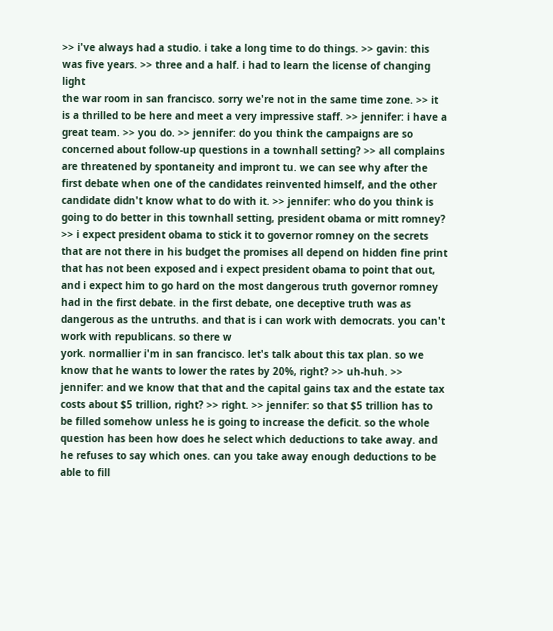>> i've always had a studio. i take a long time to do things. >> gavin: this was five years. >> three and a half. i had to learn the license of changing light
the war room in san francisco. sorry we're not in the same time zone. >> it is a thrilled to be here and meet a very impressive staff. >> jennifer: i have a great team. >> you do. >> jennifer: do you think the campaigns are so concerned about follow-up questions in a townhall setting? >> all complains are threatened by spontaneity and impront tu. we can see why after the first debate when one of the candidates reinvented himself, and the other candidate didn't know what to do with it. >> jennifer: who do you think is going to do better in this townhall setting, president obama or mitt romney? >> i expect president obama to stick it to governor romney on the secrets that are not there in his budget the promises all depend on hidden fine print that has not been exposed and i expect president obama to point that out, and i expect him to go hard on the most dangerous truth governor romney had in the first debate. in the first debate, one deceptive truth was as dangerous as the untruths. and that is i can work with democrats. you can't work with republicans. so there w
york. normallier i'm in san francisco. let's talk about this tax plan. so we know that he wants to lower the rates by 20%, right? >> uh-huh. >> jennifer: and we know that that and the capital gains tax and the estate tax costs about $5 trillion, right? >> right. >> jennifer: so that $5 trillion has to be filled somehow unless he is going to increase the deficit. so the whole question has been how does he select which deductions to take away. and he refuses to say which ones. can you take away enough deductions to be able to fill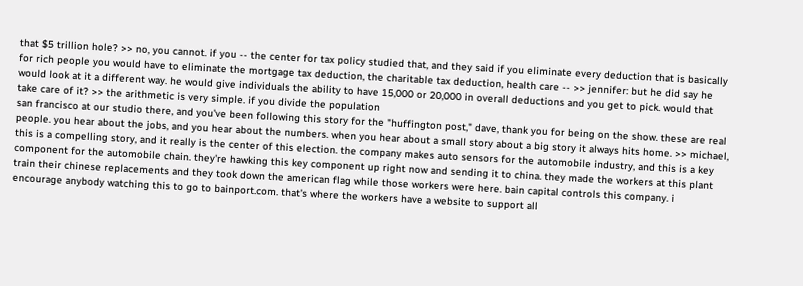that $5 trillion hole? >> no, you cannot. if you -- the center for tax policy studied that, and they said if you eliminate every deduction that is basically for rich people you would have to eliminate the mortgage tax deduction, the charitable tax deduction, health care -- >> jennifer: but he did say he would look at it a different way. he would give individuals the ability to have 15,000 or 20,000 in overall deductions and you get to pick. would that take care of it? >> the arithmetic is very simple. if you divide the population
san francisco at our studio there, and you've been following this story for the "huffington post," dave, thank you for being on the show. these are real people. you hear about the jobs, and you hear about the numbers. when you hear about a small story about a big story it always hits home. >> michael, this is a compelling story, and it really is the center of this election. the company makes auto sensors for the automobile industry, and this is a key component for the automobile chain. they're hawking this key component up right now and sending it to china. they made the workers at this plant train their chinese replacements and they took down the american flag while those workers were here. bain capital controls this company. i encourage anybody watching this to go to bainport.com. that's where the workers have a website to support all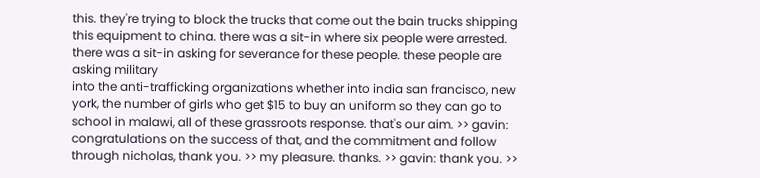this. they're trying to block the trucks that come out the bain trucks shipping this equipment to china. there was a sit-in where six people were arrested. there was a sit-in asking for severance for these people. these people are asking military
into the anti-trafficking organizations whether into india san francisco, new york, the number of girls who get $15 to buy an uniform so they can go to school in malawi, all of these grassroots response. that's our aim. >> gavin: congratulations on the success of that, and the commitment and follow through nicholas, thank you. >> my pleasure. thanks. >> gavin: thank you. >>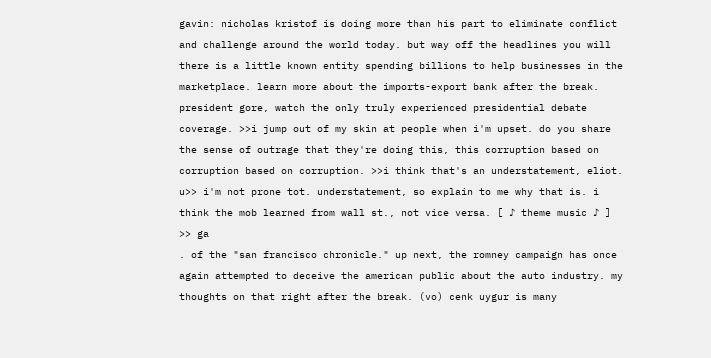gavin: nicholas kristof is doing more than his part to eliminate conflict and challenge around the world today. but way off the headlines you will there is a little known entity spending billions to help businesses in the marketplace. learn more about the imports-export bank after the break. president gore, watch the only truly experienced presidential debate coverage. >>i jump out of my skin at people when i'm upset. do you share the sense of outrage that they're doing this, this corruption based on corruption based on corruption. >>i think that's an understatement, eliot. u>> i'm not prone tot. understatement, so explain to me why that is. i think the mob learned from wall st., not vice versa. [ ♪ theme music ♪ ] >> ga
. of the "san francisco chronicle." up next, the romney campaign has once again attempted to deceive the american public about the auto industry. my thoughts on that right after the break. (vo) cenk uygur is many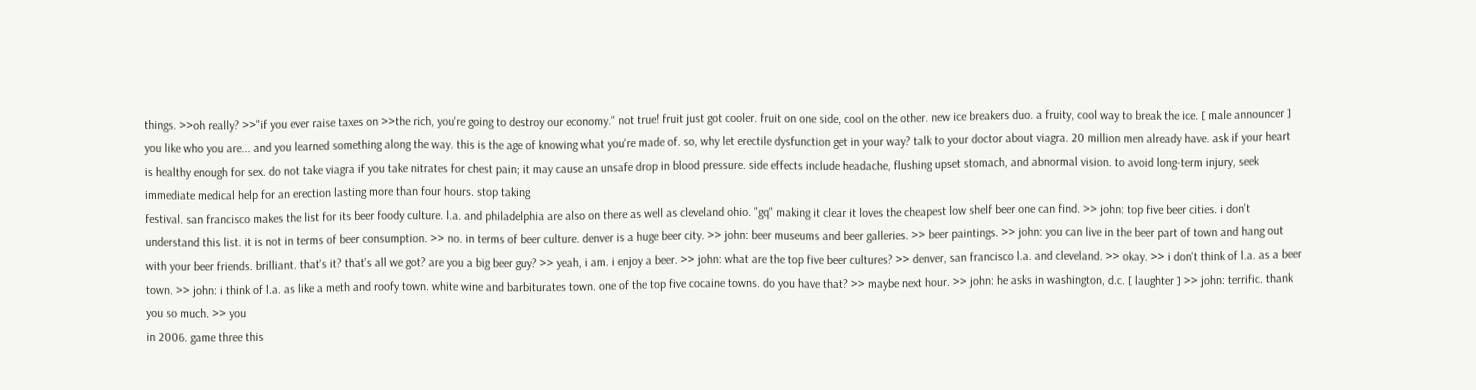things. >>oh really? >>"if you ever raise taxes on >>the rich, you're going to destroy our economy." not true! fruit just got cooler. fruit on one side, cool on the other. new ice breakers duo. a fruity, cool way to break the ice. [ male announcer ] you like who you are... and you learned something along the way. this is the age of knowing what you're made of. so, why let erectile dysfunction get in your way? talk to your doctor about viagra. 20 million men already have. ask if your heart is healthy enough for sex. do not take viagra if you take nitrates for chest pain; it may cause an unsafe drop in blood pressure. side effects include headache, flushing upset stomach, and abnormal vision. to avoid long-term injury, seek immediate medical help for an erection lasting more than four hours. stop taking
festival. san francisco makes the list for its beer foody culture. l.a. and philadelphia are also on there as well as cleveland ohio. "gq" making it clear it loves the cheapest low shelf beer one can find. >> john: top five beer cities. i don't understand this list. it is not in terms of beer consumption. >> no. in terms of beer culture. denver is a huge beer city. >> john: beer museums and beer galleries. >> beer paintings. >> john: you can live in the beer part of town and hang out with your beer friends. brilliant. that's it? that's all we got? are you a big beer guy? >> yeah, i am. i enjoy a beer. >> john: what are the top five beer cultures? >> denver, san francisco l.a. and cleveland. >> okay. >> i don't think of l.a. as a beer town. >> john: i think of l.a. as like a meth and roofy town. white wine and barbiturates town. one of the top five cocaine towns. do you have that? >> maybe next hour. >> john: he asks in washington, d.c. [ laughter ] >> john: terrific. thank you so much. >> you
in 2006. game three this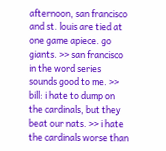afternoon, san francisco and st. louis are tied at one game apiece. go giants. >> san francisco in the word series sounds good to me. >> bill: i hate to dump on the cardinals, but they beat our nats. >> i hate the cardinals worse than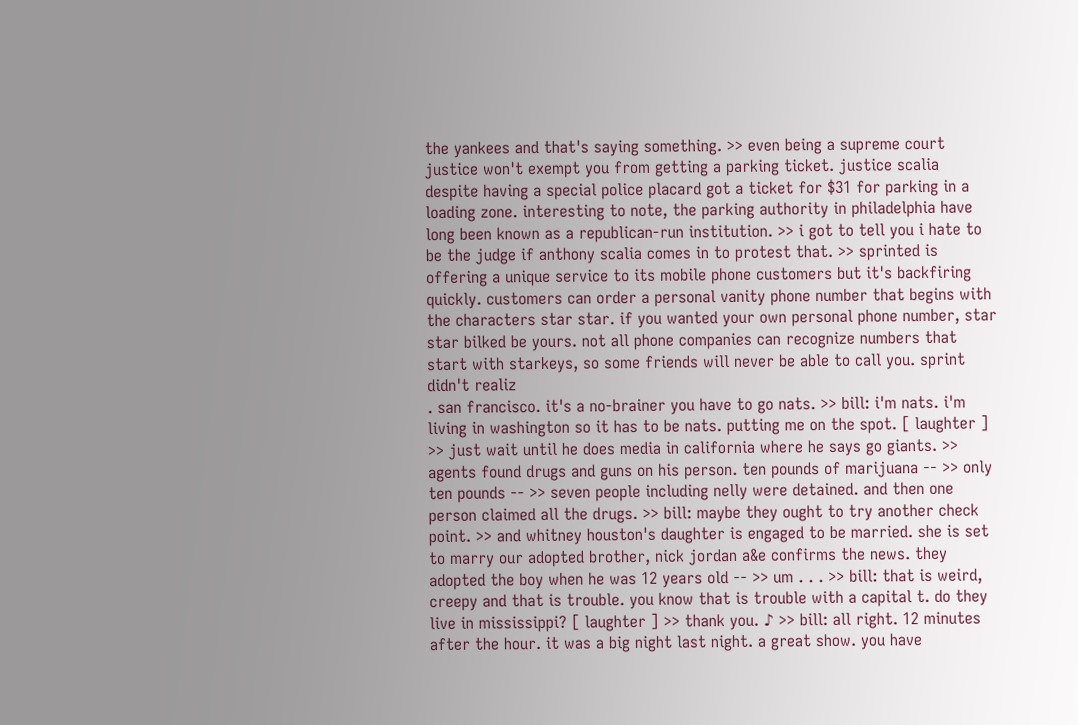the yankees and that's saying something. >> even being a supreme court justice won't exempt you from getting a parking ticket. justice scalia despite having a special police placard got a ticket for $31 for parking in a loading zone. interesting to note, the parking authority in philadelphia have long been known as a republican-run institution. >> i got to tell you i hate to be the judge if anthony scalia comes in to protest that. >> sprinted is offering a unique service to its mobile phone customers but it's backfiring quickly. customers can order a personal vanity phone number that begins with the characters star star. if you wanted your own personal phone number, star star bilked be yours. not all phone companies can recognize numbers that start with starkeys, so some friends will never be able to call you. sprint didn't realiz
. san francisco. it's a no-brainer you have to go nats. >> bill: i'm nats. i'm living in washington so it has to be nats. putting me on the spot. [ laughter ] >> just wait until he does media in california where he says go giants. >> agents found drugs and guns on his person. ten pounds of marijuana -- >> only ten pounds -- >> seven people including nelly were detained. and then one person claimed all the drugs. >> bill: maybe they ought to try another check point. >> and whitney houston's daughter is engaged to be married. she is set to marry our adopted brother, nick jordan a&e confirms the news. they adopted the boy when he was 12 years old -- >> um . . . >> bill: that is weird, creepy and that is trouble. you know that is trouble with a capital t. do they live in mississippi? [ laughter ] >> thank you. ♪ >> bill: all right. 12 minutes after the hour. it was a big night last night. a great show. you have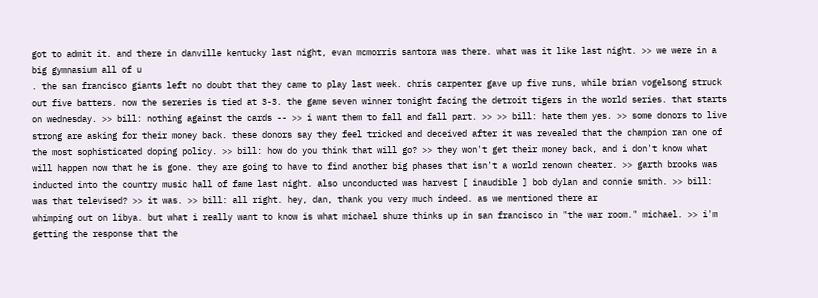got to admit it. and there in danville kentucky last night, evan mcmorris santora was there. what was it like last night. >> we were in a big gymnasium all of u
. the san francisco giants left no doubt that they came to play last week. chris carpenter gave up five runs, while brian vogelsong struck out five batters. now the sereries is tied at 3-3. the game seven winner tonight facing the detroit tigers in the world series. that starts on wednesday. >> bill: nothing against the cards -- >> i want them to fall and fall part. >> >> bill: hate them yes. >> some donors to live strong are asking for their money back. these donors say they feel tricked and deceived after it was revealed that the champion ran one of the most sophisticated doping policy. >> bill: how do you think that will go? >> they won't get their money back, and i don't know what will happen now that he is gone. they are going to have to find another big phases that isn't a world renown cheater. >> garth brooks was inducted into the country music hall of fame last night. also unconducted was harvest [ inaudible ] bob dylan and connie smith. >> bill: was that televised? >> it was. >> bill: all right. hey, dan, thank you very much indeed. as we mentioned there ar
whimping out on libya. but what i really want to know is what michael shure thinks up in san francisco in "the war room." michael. >> i'm getting the response that the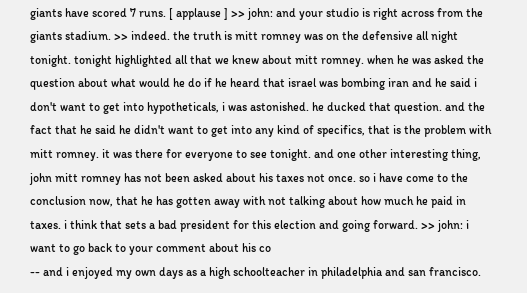giants have scored 7 runs. [ applause ] >> john: and your studio is right across from the giants stadium. >> indeed. the truth is mitt romney was on the defensive all night tonight. tonight highlighted all that we knew about mitt romney. when he was asked the question about what would he do if he heard that israel was bombing iran and he said i don't want to get into hypotheticals, i was astonished. he ducked that question. and the fact that he said he didn't want to get into any kind of specifics, that is the problem with mitt romney. it was there for everyone to see tonight. and one other interesting thing, john mitt romney has not been asked about his taxes not once. so i have come to the conclusion now, that he has gotten away with not talking about how much he paid in taxes. i think that sets a bad president for this election and going forward. >> john: i want to go back to your comment about his co
-- and i enjoyed my own days as a high schoolteacher in philadelphia and san francisco.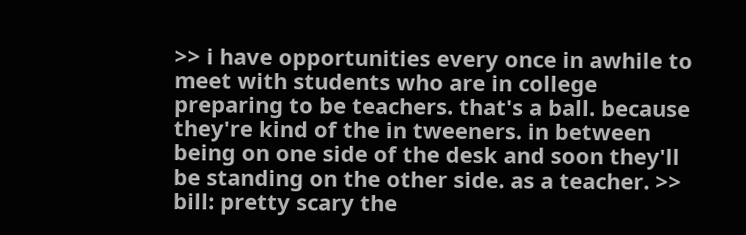>> i have opportunities every once in awhile to meet with students who are in college preparing to be teachers. that's a ball. because they're kind of the in tweeners. in between being on one side of the desk and soon they'll be standing on the other side. as a teacher. >> bill: pretty scary the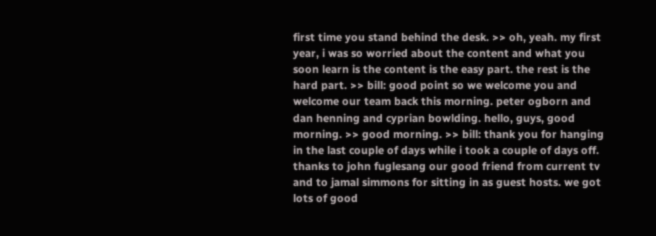first time you stand behind the desk. >> oh, yeah. my first year, i was so worried about the content and what you soon learn is the content is the easy part. the rest is the hard part. >> bill: good point so we welcome you and welcome our team back this morning. peter ogborn and dan henning and cyprian bowlding. hello, guys, good morning. >> good morning. >> bill: thank you for hanging in the last couple of days while i took a couple of days off. thanks to john fuglesang our good friend from current tv and to jamal simmons for sitting in as guest hosts. we got lots of good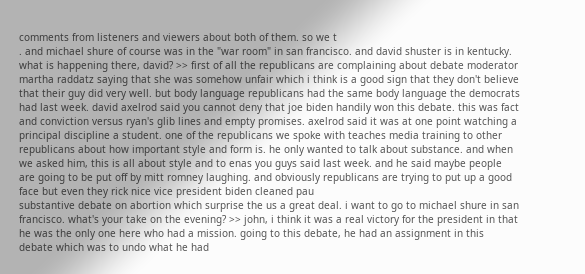comments from listeners and viewers about both of them. so we t
. and michael shure of course was in the "war room" in san francisco. and david shuster is in kentucky. what is happening there, david? >> first of all the republicans are complaining about debate moderator martha raddatz saying that she was somehow unfair which i think is a good sign that they don't believe that their guy did very well. but body language republicans had the same body language the democrats had last week. david axelrod said you cannot deny that joe biden handily won this debate. this was fact and conviction versus ryan's glib lines and empty promises. axelrod said it was at one point watching a principal discipline a student. one of the republicans we spoke with teaches media training to other republicans about how important style and form is. he only wanted to talk about substance. and when we asked him, this is all about style and to enas you guys said last week. and he said maybe people are going to be put off by mitt romney laughing. and obviously republicans are trying to put up a good face but even they rick nice vice president biden cleaned pau
substantive debate on abortion which surprise the us a great deal. i want to go to michael shure in san francisco. what's your take on the evening? >> john, i think it was a real victory for the president in that he was the only one here who had a mission. going to this debate, he had an assignment in this debate which was to undo what he had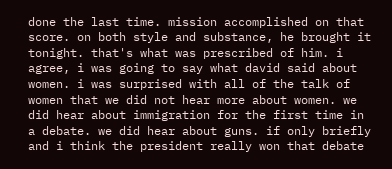done the last time. mission accomplished on that score. on both style and substance, he brought it tonight. that's what was prescribed of him. i agree, i was going to say what david said about women. i was surprised with all of the talk of women that we did not hear more about women. we did hear about immigration for the first time in a debate. we did hear about guns. if only briefly and i think the president really won that debate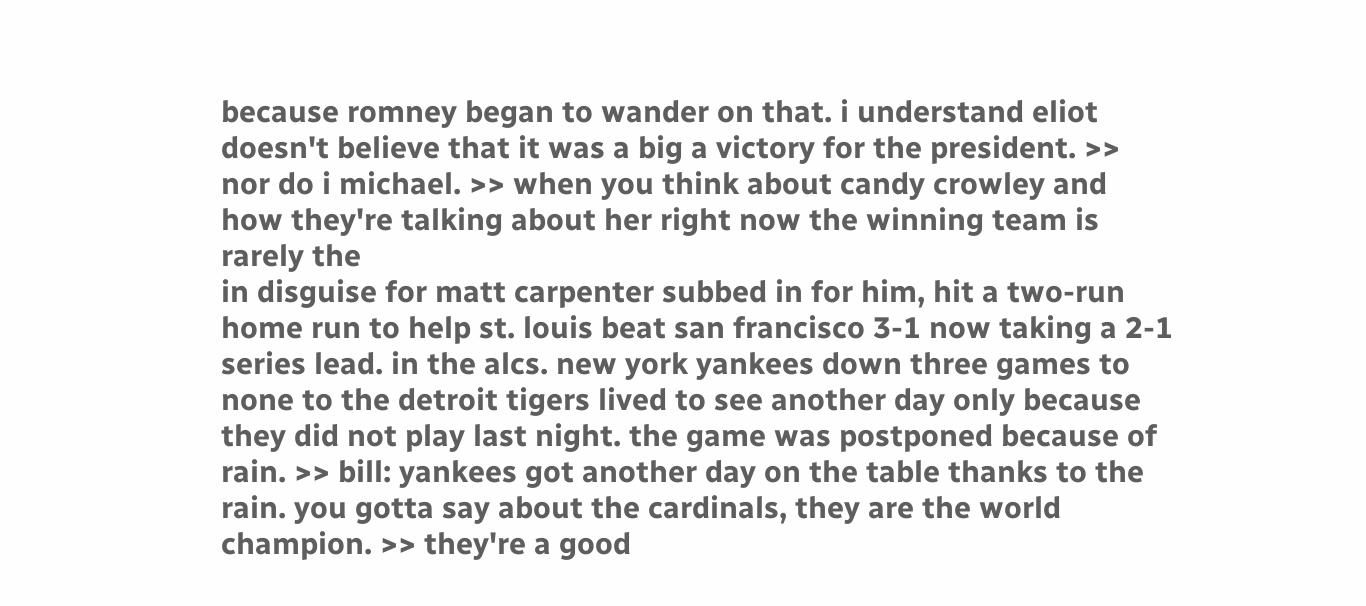because romney began to wander on that. i understand eliot doesn't believe that it was a big a victory for the president. >> nor do i michael. >> when you think about candy crowley and how they're talking about her right now the winning team is rarely the
in disguise for matt carpenter subbed in for him, hit a two-run home run to help st. louis beat san francisco 3-1 now taking a 2-1 series lead. in the alcs. new york yankees down three games to none to the detroit tigers lived to see another day only because they did not play last night. the game was postponed because of rain. >> bill: yankees got another day on the table thanks to the rain. you gotta say about the cardinals, they are the world champion. >> they're a good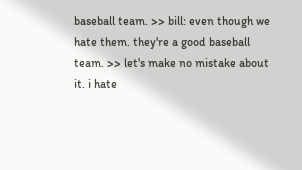baseball team. >> bill: even though we hate them. they're a good baseball team. >> let's make no mistake about it. i hate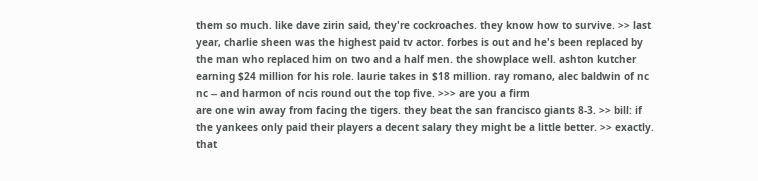them so much. like dave zirin said, they're cockroaches. they know how to survive. >> last year, charlie sheen was the highest paid tv actor. forbes is out and he's been replaced by the man who replaced him on two and a half men. the showplace well. ashton kutcher earning $24 million for his role. laurie takes in $18 million. ray romano, alec baldwin of nc nc -- and harmon of ncis round out the top five. >>> are you a firm
are one win away from facing the tigers. they beat the san francisco giants 8-3. >> bill: if the yankees only paid their players a decent salary they might be a little better. >> exactly. that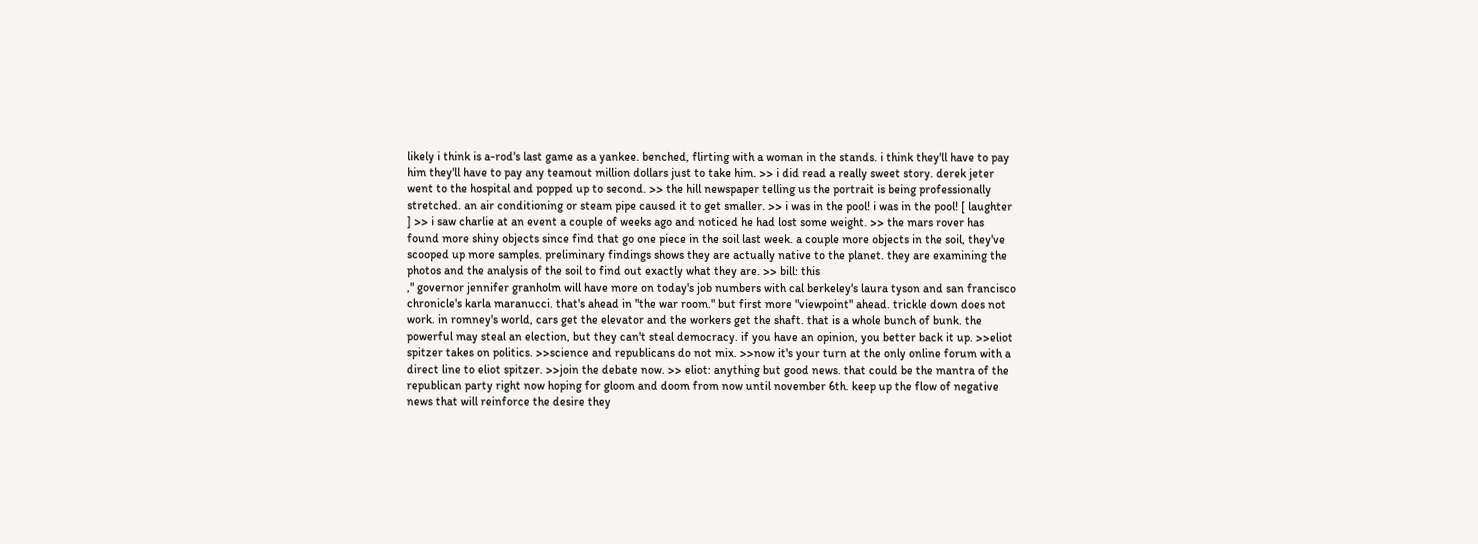likely i think is a-rod's last game as a yankee. benched, flirting with a woman in the stands. i think they'll have to pay him they'll have to pay any teamout million dollars just to take him. >> i did read a really sweet story. derek jeter went to the hospital and popped up to second. >> the hill newspaper telling us the portrait is being professionally stretched. an air conditioning or steam pipe caused it to get smaller. >> i was in the pool! i was in the pool! [ laughter ] >> i saw charlie at an event a couple of weeks ago and noticed he had lost some weight. >> the mars rover has found more shiny objects since find that go one piece in the soil last week. a couple more objects in the soil, they've scooped up more samples. preliminary findings shows they are actually native to the planet. they are examining the photos and the analysis of the soil to find out exactly what they are. >> bill: this
," governor jennifer granholm will have more on today's job numbers with cal berkeley's laura tyson and san francisco chronicle's karla maranucci. that's ahead in "the war room." but first more "viewpoint" ahead. trickle down does not work. in romney's world, cars get the elevator and the workers get the shaft. that is a whole bunch of bunk. the powerful may steal an election, but they can't steal democracy. if you have an opinion, you better back it up. >>eliot spitzer takes on politics. >>science and republicans do not mix. >>now it's your turn at the only online forum with a direct line to eliot spitzer. >>join the debate now. >> eliot: anything but good news. that could be the mantra of the republican party right now hoping for gloom and doom from now until november 6th. keep up the flow of negative news that will reinforce the desire they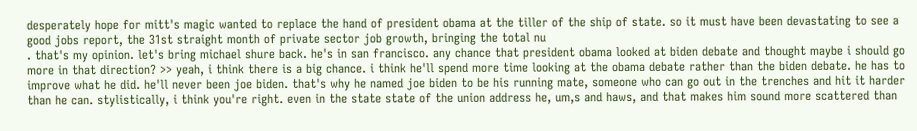desperately hope for mitt's magic wanted to replace the hand of president obama at the tiller of the ship of state. so it must have been devastating to see a good jobs report, the 31st straight month of private sector job growth, bringing the total nu
. that's my opinion. let's bring michael shure back. he's in san francisco. any chance that president obama looked at biden debate and thought maybe i should go more in that direction? >> yeah, i think there is a big chance. i think he'll spend more time looking at the obama debate rather than the biden debate. he has to improve what he did. he'll never been joe biden. that's why he named joe biden to be his running mate, someone who can go out in the trenches and hit it harder than he can. stylistically, i think you're right. even in the state state of the union address he, um,s and haws, and that makes him sound more scattered than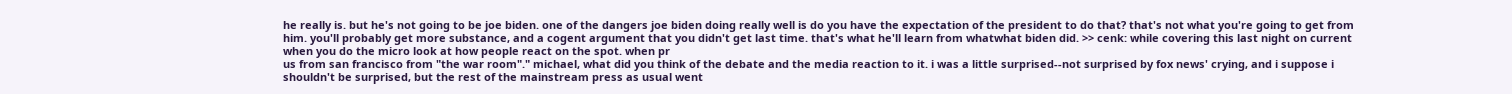he really is. but he's not going to be joe biden. one of the dangers joe biden doing really well is do you have the expectation of the president to do that? that's not what you're going to get from him. you'll probably get more substance, and a cogent argument that you didn't get last time. that's what he'll learn from whatwhat biden did. >> cenk: while covering this last night on current when you do the micro look at how people react on the spot. when pr
us from san francisco from "the war room"." michael, what did you think of the debate and the media reaction to it. i was a little surprised--not surprised by fox news' crying, and i suppose i shouldn't be surprised, but the rest of the mainstream press as usual went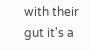with their gut it's a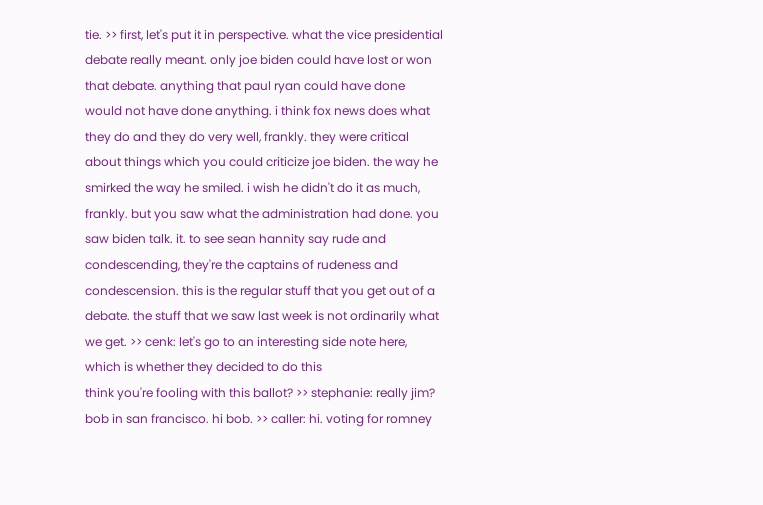tie. >> first, let's put it in perspective. what the vice presidential debate really meant. only joe biden could have lost or won that debate. anything that paul ryan could have done would not have done anything. i think fox news does what they do and they do very well, frankly. they were critical about things which you could criticize joe biden. the way he smirked the way he smiled. i wish he didn't do it as much, frankly. but you saw what the administration had done. you saw biden talk. it. to see sean hannity say rude and condescending, they're the captains of rudeness and condescension. this is the regular stuff that you get out of a debate. the stuff that we saw last week is not ordinarily what we get. >> cenk: let's go to an interesting side note here, which is whether they decided to do this
think you're fooling with this ballot? >> stephanie: really jim? bob in san francisco. hi bob. >> caller: hi. voting for romney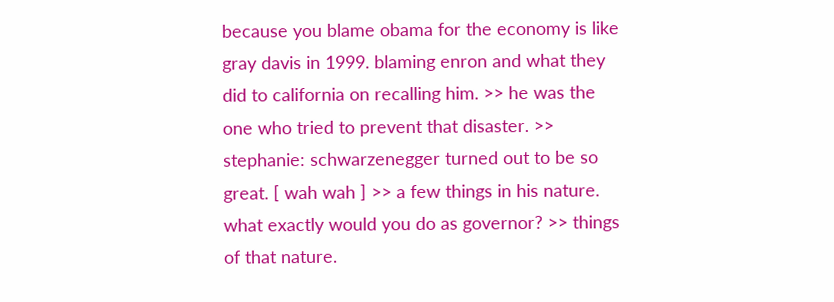because you blame obama for the economy is like gray davis in 1999. blaming enron and what they did to california on recalling him. >> he was the one who tried to prevent that disaster. >> stephanie: schwarzenegger turned out to be so great. [ wah wah ] >> a few things in his nature. what exactly would you do as governor? >> things of that nature.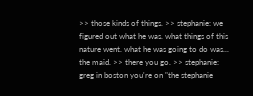>> those kinds of things. >> stephanie: we figured out what he was. what things of this nature went. what he was going to do was... the maid. >> there you go. >> stephanie: greg in boston you're on "the stephanie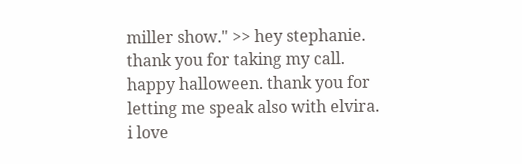miller show." >> hey stephanie. thank you for taking my call. happy halloween. thank you for letting me speak also with elvira. i love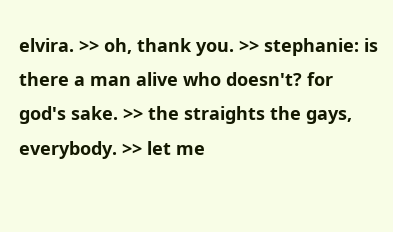elvira. >> oh, thank you. >> stephanie: is there a man alive who doesn't? for god's sake. >> the straights the gays, everybody. >> let me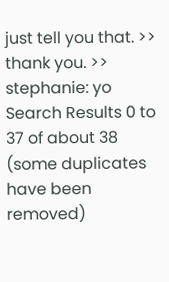just tell you that. >> thank you. >> stephanie: yo
Search Results 0 to 37 of about 38 (some duplicates have been removed)